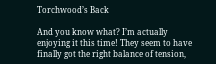Torchwood’s Back

And you know what? I’m actually enjoying it this time! They seem to have finally got the right balance of tension,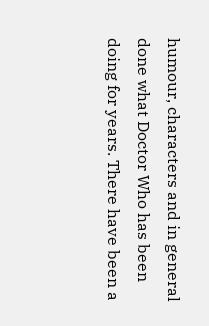humour, characters and in general done what Doctor Who has been doing for years. There have been a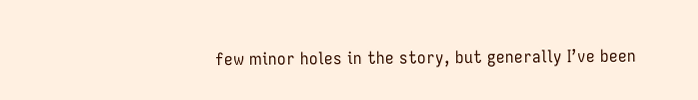few minor holes in the story, but generally I’ve been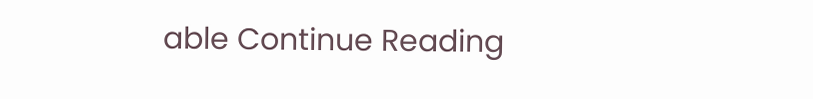able Continue Reading